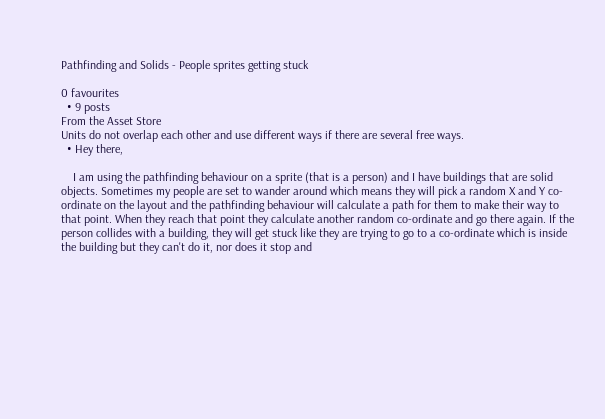Pathfinding and Solids - People sprites getting stuck

0 favourites
  • 9 posts
From the Asset Store
Units do not overlap each other and use different ways if there are several free ways.
  • Hey there,

    I am using the pathfinding behaviour on a sprite (that is a person) and I have buildings that are solid objects. Sometimes my people are set to wander around which means they will pick a random X and Y co-ordinate on the layout and the pathfinding behaviour will calculate a path for them to make their way to that point. When they reach that point they calculate another random co-ordinate and go there again. If the person collides with a building, they will get stuck like they are trying to go to a co-ordinate which is inside the building but they can't do it, nor does it stop and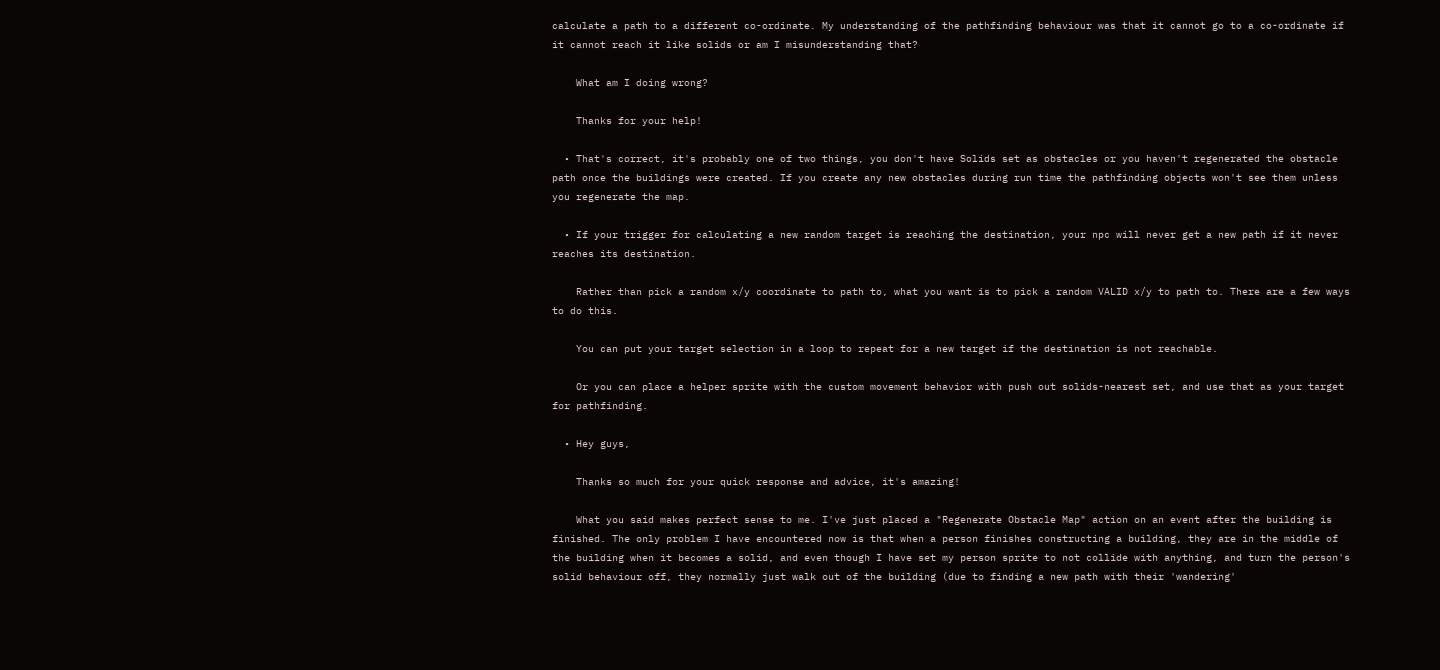calculate a path to a different co-ordinate. My understanding of the pathfinding behaviour was that it cannot go to a co-ordinate if it cannot reach it like solids or am I misunderstanding that?

    What am I doing wrong?

    Thanks for your help!

  • That's correct, it's probably one of two things, you don't have Solids set as obstacles or you haven't regenerated the obstacle path once the buildings were created. If you create any new obstacles during run time the pathfinding objects won't see them unless you regenerate the map.

  • If your trigger for calculating a new random target is reaching the destination, your npc will never get a new path if it never reaches its destination.

    Rather than pick a random x/y coordinate to path to, what you want is to pick a random VALID x/y to path to. There are a few ways to do this.

    You can put your target selection in a loop to repeat for a new target if the destination is not reachable.

    Or you can place a helper sprite with the custom movement behavior with push out solids-nearest set, and use that as your target for pathfinding.

  • Hey guys,

    Thanks so much for your quick response and advice, it's amazing!

    What you said makes perfect sense to me. I've just placed a "Regenerate Obstacle Map" action on an event after the building is finished. The only problem I have encountered now is that when a person finishes constructing a building, they are in the middle of the building when it becomes a solid, and even though I have set my person sprite to not collide with anything, and turn the person's solid behaviour off, they normally just walk out of the building (due to finding a new path with their 'wandering'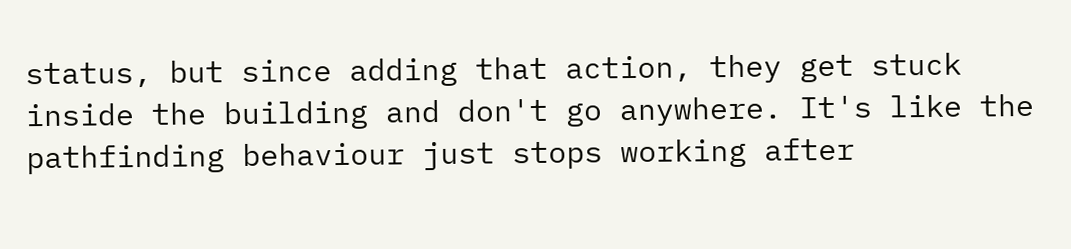status, but since adding that action, they get stuck inside the building and don't go anywhere. It's like the pathfinding behaviour just stops working after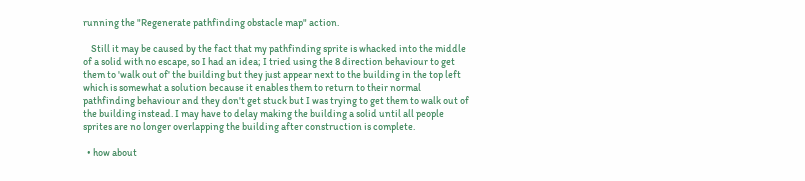running the "Regenerate pathfinding obstacle map" action.

    Still it may be caused by the fact that my pathfinding sprite is whacked into the middle of a solid with no escape, so I had an idea; I tried using the 8 direction behaviour to get them to 'walk out of' the building but they just appear next to the building in the top left which is somewhat a solution because it enables them to return to their normal pathfinding behaviour and they don't get stuck but I was trying to get them to walk out of the building instead. I may have to delay making the building a solid until all people sprites are no longer overlapping the building after construction is complete.

  • how about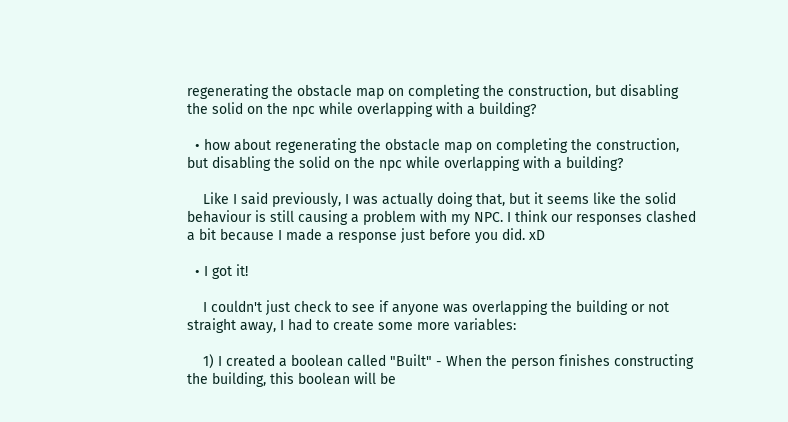regenerating the obstacle map on completing the construction, but disabling the solid on the npc while overlapping with a building?

  • how about regenerating the obstacle map on completing the construction, but disabling the solid on the npc while overlapping with a building?

    Like I said previously, I was actually doing that, but it seems like the solid behaviour is still causing a problem with my NPC. I think our responses clashed a bit because I made a response just before you did. xD

  • I got it!

    I couldn't just check to see if anyone was overlapping the building or not straight away, I had to create some more variables:

    1) I created a boolean called "Built" - When the person finishes constructing the building, this boolean will be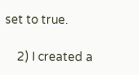set to true.

    2) I created a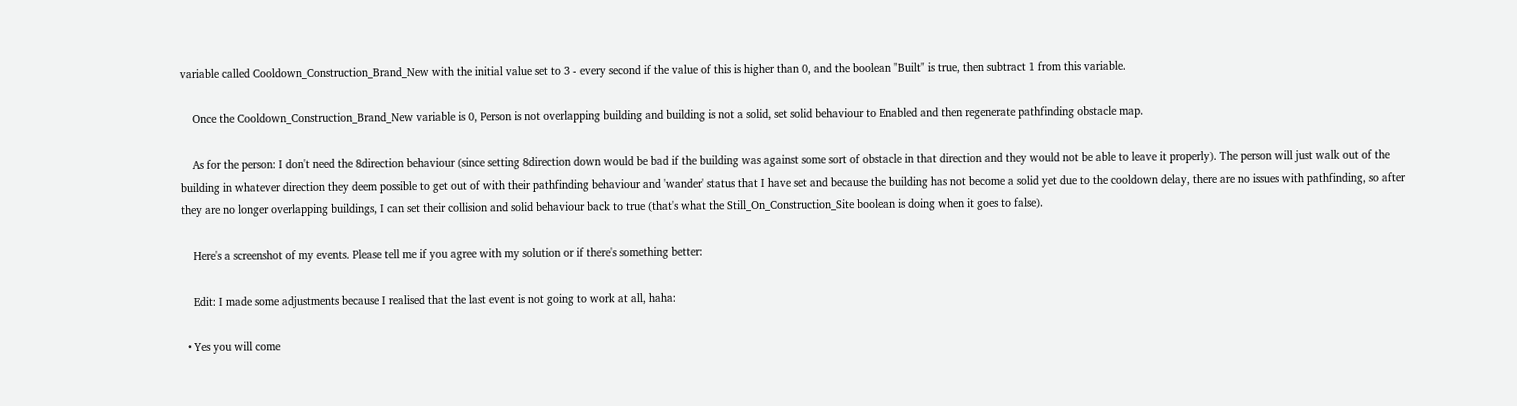variable called Cooldown_Construction_Brand_New with the initial value set to 3 - every second if the value of this is higher than 0, and the boolean "Built" is true, then subtract 1 from this variable.

    Once the Cooldown_Construction_Brand_New variable is 0, Person is not overlapping building and building is not a solid, set solid behaviour to Enabled and then regenerate pathfinding obstacle map.

    As for the person: I don't need the 8direction behaviour (since setting 8direction down would be bad if the building was against some sort of obstacle in that direction and they would not be able to leave it properly). The person will just walk out of the building in whatever direction they deem possible to get out of with their pathfinding behaviour and 'wander' status that I have set and because the building has not become a solid yet due to the cooldown delay, there are no issues with pathfinding, so after they are no longer overlapping buildings, I can set their collision and solid behaviour back to true (that's what the Still_On_Construction_Site boolean is doing when it goes to false).

    Here's a screenshot of my events. Please tell me if you agree with my solution or if there's something better:

    Edit: I made some adjustments because I realised that the last event is not going to work at all, haha:

  • Yes you will come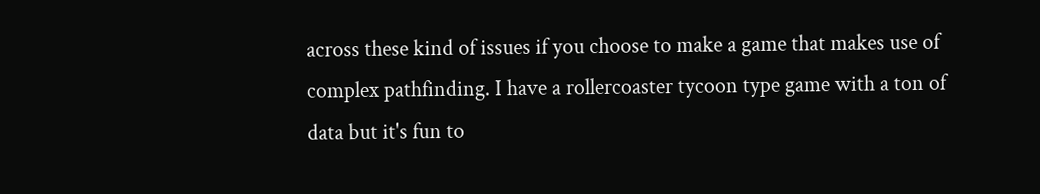across these kind of issues if you choose to make a game that makes use of complex pathfinding. I have a rollercoaster tycoon type game with a ton of data but it's fun to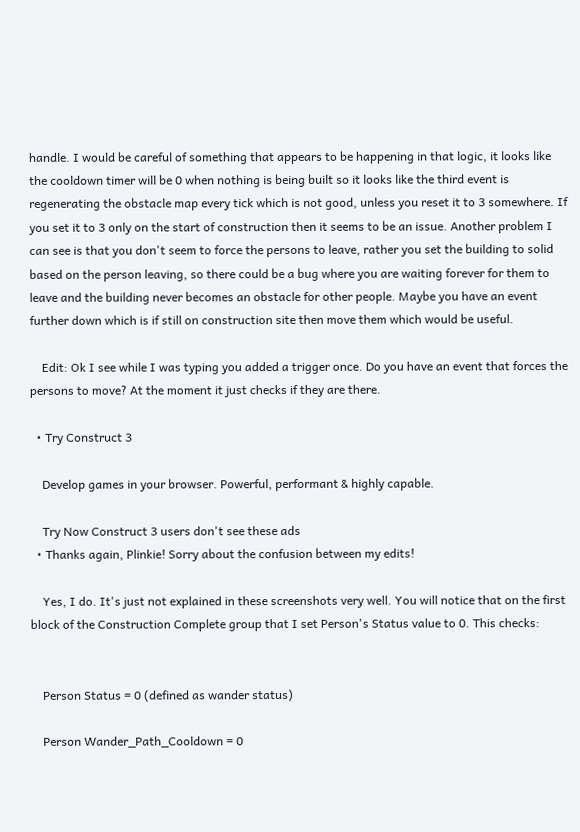handle. I would be careful of something that appears to be happening in that logic, it looks like the cooldown timer will be 0 when nothing is being built so it looks like the third event is regenerating the obstacle map every tick which is not good, unless you reset it to 3 somewhere. If you set it to 3 only on the start of construction then it seems to be an issue. Another problem I can see is that you don't seem to force the persons to leave, rather you set the building to solid based on the person leaving, so there could be a bug where you are waiting forever for them to leave and the building never becomes an obstacle for other people. Maybe you have an event further down which is if still on construction site then move them which would be useful.

    Edit: Ok I see while I was typing you added a trigger once. Do you have an event that forces the persons to move? At the moment it just checks if they are there.

  • Try Construct 3

    Develop games in your browser. Powerful, performant & highly capable.

    Try Now Construct 3 users don't see these ads
  • Thanks again, Plinkie! Sorry about the confusion between my edits!

    Yes, I do. It's just not explained in these screenshots very well. You will notice that on the first block of the Construction Complete group that I set Person's Status value to 0. This checks:


    Person Status = 0 (defined as wander status)

    Person Wander_Path_Cooldown = 0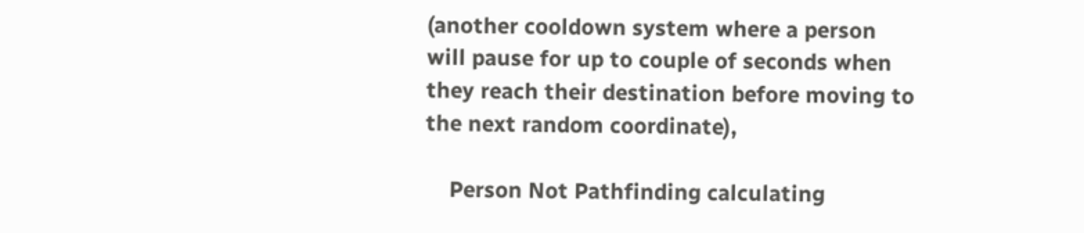(another cooldown system where a person will pause for up to couple of seconds when they reach their destination before moving to the next random coordinate),

    Person Not Pathfinding calculating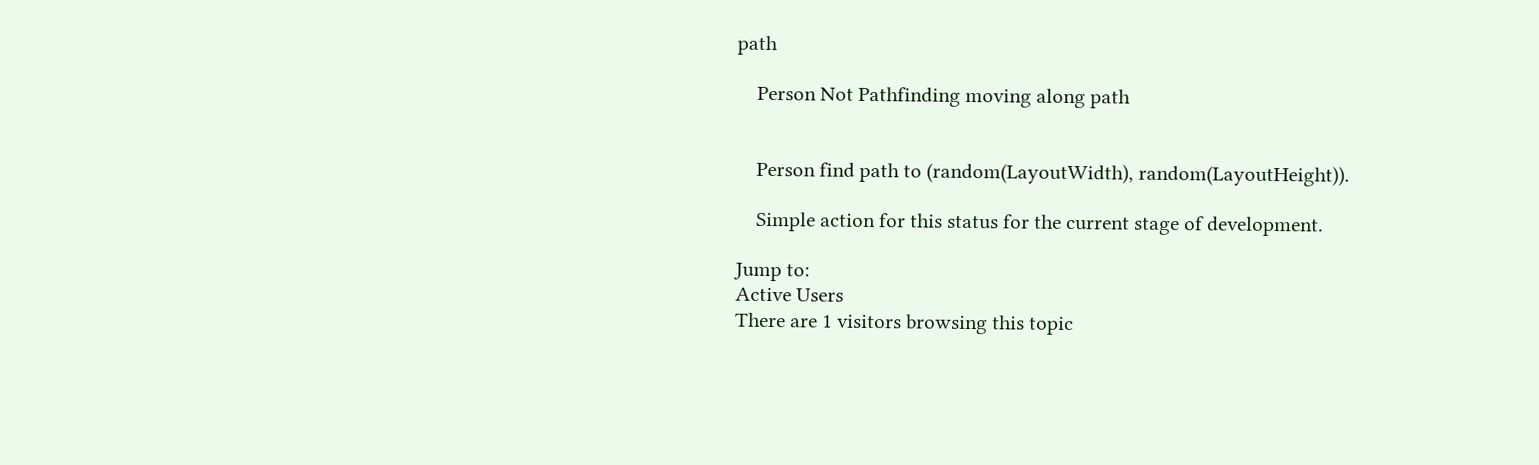path

    Person Not Pathfinding moving along path


    Person find path to (random(LayoutWidth), random(LayoutHeight)).

    Simple action for this status for the current stage of development.

Jump to:
Active Users
There are 1 visitors browsing this topic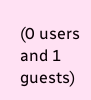(0 users and 1 guests)